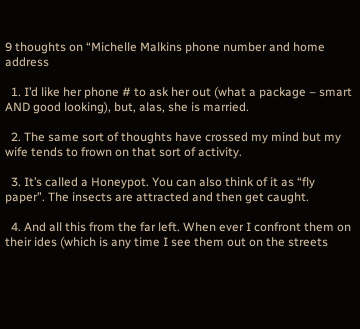9 thoughts on “Michelle Malkins phone number and home address

  1. I’d like her phone # to ask her out (what a package – smart AND good looking), but, alas, she is married.

  2. The same sort of thoughts have crossed my mind but my wife tends to frown on that sort of activity.

  3. It’s called a Honeypot. You can also think of it as “fly paper”. The insects are attracted and then get caught.

  4. And all this from the far left. When ever I confront them on their ides (which is any time I see them out on the streets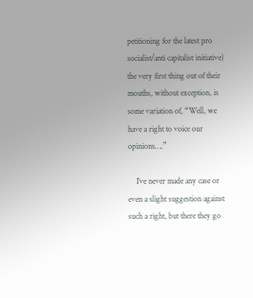petitioning for the latest pro socialist/anti capitalist initiative) the very first thing out of their mouths, without exception, is some variation of, “Well, we have a right to voice our opinions….”

    I’ve never made any case or even a slight suggestion against such a right, but there they go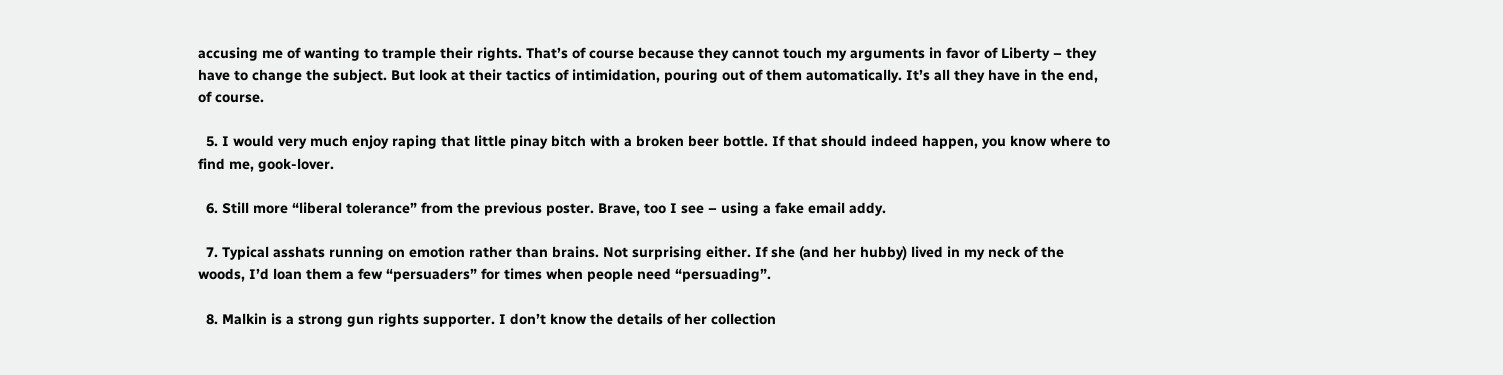accusing me of wanting to trample their rights. That’s of course because they cannot touch my arguments in favor of Liberty – they have to change the subject. But look at their tactics of intimidation, pouring out of them automatically. It’s all they have in the end, of course.

  5. I would very much enjoy raping that little pinay bitch with a broken beer bottle. If that should indeed happen, you know where to find me, gook-lover.

  6. Still more “liberal tolerance” from the previous poster. Brave, too I see – using a fake email addy.

  7. Typical asshats running on emotion rather than brains. Not surprising either. If she (and her hubby) lived in my neck of the woods, I’d loan them a few “persuaders” for times when people need “persuading”.

  8. Malkin is a strong gun rights supporter. I don’t know the details of her collection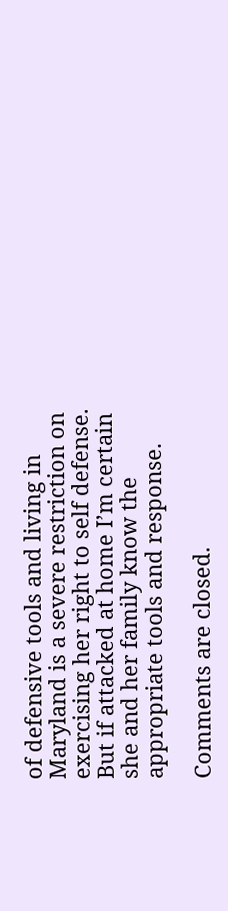of defensive tools and living in Maryland is a severe restriction on exercising her right to self defense. But if attacked at home I’m certain she and her family know the appropriate tools and response.

Comments are closed.